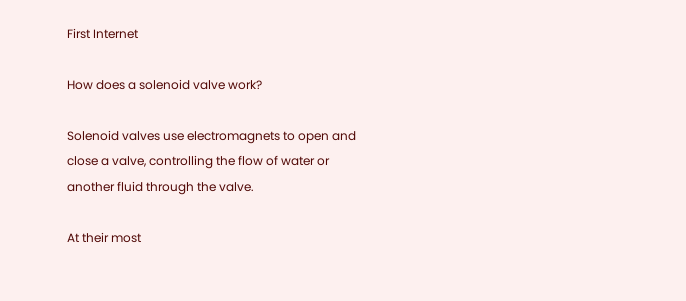First Internet

How does a solenoid valve work?

Solenoid valves use electromagnets to open and close a valve, controlling the flow of water or another fluid through the valve.

At their most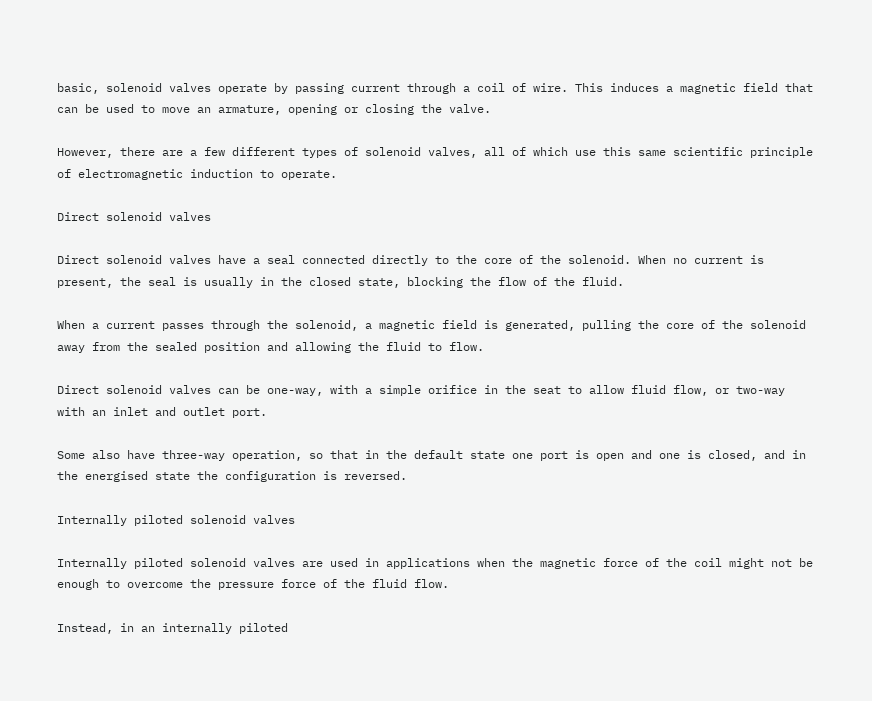basic, solenoid valves operate by passing current through a coil of wire. This induces a magnetic field that can be used to move an armature, opening or closing the valve.

However, there are a few different types of solenoid valves, all of which use this same scientific principle of electromagnetic induction to operate.

Direct solenoid valves

Direct solenoid valves have a seal connected directly to the core of the solenoid. When no current is present, the seal is usually in the closed state, blocking the flow of the fluid.

When a current passes through the solenoid, a magnetic field is generated, pulling the core of the solenoid away from the sealed position and allowing the fluid to flow.

Direct solenoid valves can be one-way, with a simple orifice in the seat to allow fluid flow, or two-way with an inlet and outlet port.

Some also have three-way operation, so that in the default state one port is open and one is closed, and in the energised state the configuration is reversed.

Internally piloted solenoid valves

Internally piloted solenoid valves are used in applications when the magnetic force of the coil might not be enough to overcome the pressure force of the fluid flow.

Instead, in an internally piloted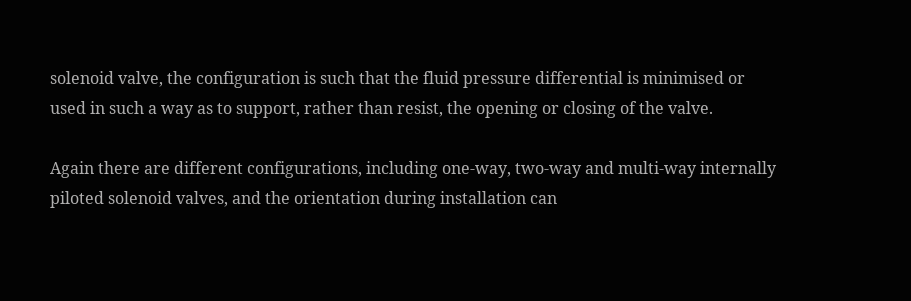solenoid valve, the configuration is such that the fluid pressure differential is minimised or used in such a way as to support, rather than resist, the opening or closing of the valve.

Again there are different configurations, including one-way, two-way and multi-way internally piloted solenoid valves, and the orientation during installation can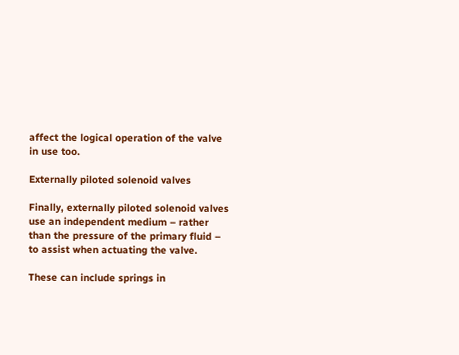affect the logical operation of the valve in use too.

Externally piloted solenoid valves

Finally, externally piloted solenoid valves use an independent medium – rather than the pressure of the primary fluid – to assist when actuating the valve.

These can include springs in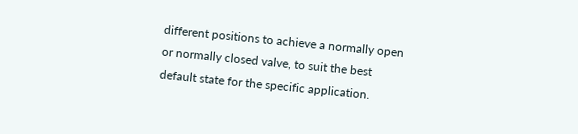different positions to achieve a normally open or normally closed valve, to suit the best default state for the specific application.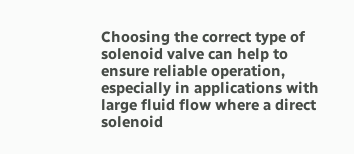Choosing the correct type of solenoid valve can help to ensure reliable operation, especially in applications with large fluid flow where a direct solenoid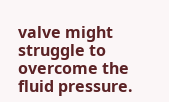valve might struggle to overcome the fluid pressure.